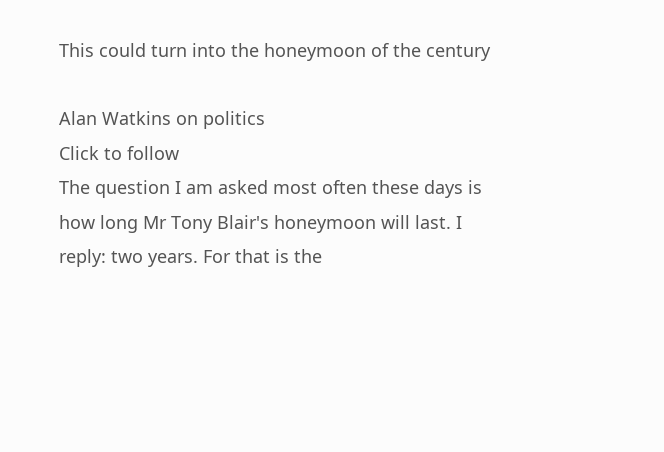This could turn into the honeymoon of the century

Alan Watkins on politics
Click to follow
The question I am asked most often these days is how long Mr Tony Blair's honeymoon will last. I reply: two years. For that is the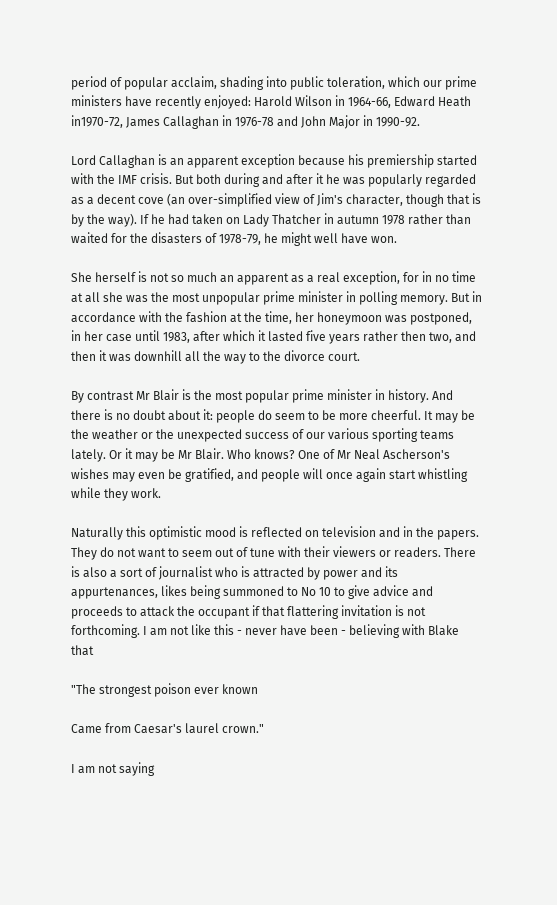period of popular acclaim, shading into public toleration, which our prime ministers have recently enjoyed: Harold Wilson in 1964-66, Edward Heath in1970-72, James Callaghan in 1976-78 and John Major in 1990-92.

Lord Callaghan is an apparent exception because his premiership started with the IMF crisis. But both during and after it he was popularly regarded as a decent cove (an over-simplified view of Jim's character, though that is by the way). If he had taken on Lady Thatcher in autumn 1978 rather than waited for the disasters of 1978-79, he might well have won.

She herself is not so much an apparent as a real exception, for in no time at all she was the most unpopular prime minister in polling memory. But in accordance with the fashion at the time, her honeymoon was postponed, in her case until 1983, after which it lasted five years rather then two, and then it was downhill all the way to the divorce court.

By contrast Mr Blair is the most popular prime minister in history. And there is no doubt about it: people do seem to be more cheerful. It may be the weather or the unexpected success of our various sporting teams lately. Or it may be Mr Blair. Who knows? One of Mr Neal Ascherson's wishes may even be gratified, and people will once again start whistling while they work.

Naturally this optimistic mood is reflected on television and in the papers. They do not want to seem out of tune with their viewers or readers. There is also a sort of journalist who is attracted by power and its appurtenances, likes being summoned to No 10 to give advice and proceeds to attack the occupant if that flattering invitation is not forthcoming. I am not like this - never have been - believing with Blake that

"The strongest poison ever known

Came from Caesar's laurel crown."

I am not saying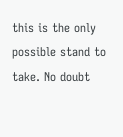this is the only possible stand to take. No doubt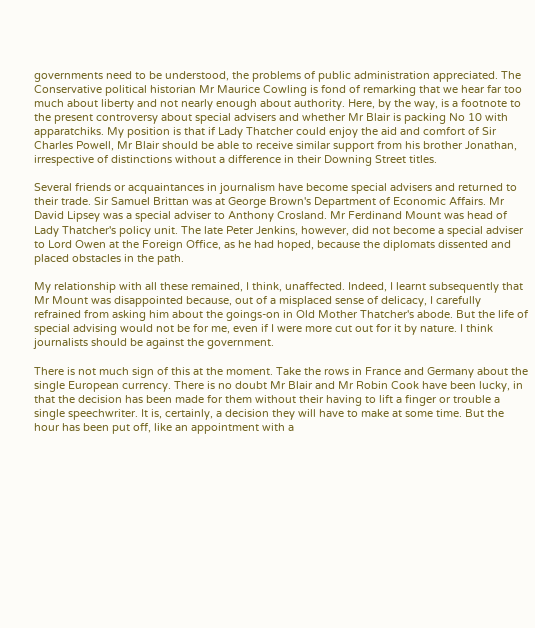governments need to be understood, the problems of public administration appreciated. The Conservative political historian Mr Maurice Cowling is fond of remarking that we hear far too much about liberty and not nearly enough about authority. Here, by the way, is a footnote to the present controversy about special advisers and whether Mr Blair is packing No 10 with apparatchiks. My position is that if Lady Thatcher could enjoy the aid and comfort of Sir Charles Powell, Mr Blair should be able to receive similar support from his brother Jonathan, irrespective of distinctions without a difference in their Downing Street titles.

Several friends or acquaintances in journalism have become special advisers and returned to their trade. Sir Samuel Brittan was at George Brown's Department of Economic Affairs. Mr David Lipsey was a special adviser to Anthony Crosland. Mr Ferdinand Mount was head of Lady Thatcher's policy unit. The late Peter Jenkins, however, did not become a special adviser to Lord Owen at the Foreign Office, as he had hoped, because the diplomats dissented and placed obstacles in the path.

My relationship with all these remained, I think, unaffected. Indeed, I learnt subsequently that Mr Mount was disappointed because, out of a misplaced sense of delicacy, I carefully refrained from asking him about the goings-on in Old Mother Thatcher's abode. But the life of special advising would not be for me, even if I were more cut out for it by nature. I think journalists should be against the government.

There is not much sign of this at the moment. Take the rows in France and Germany about the single European currency. There is no doubt Mr Blair and Mr Robin Cook have been lucky, in that the decision has been made for them without their having to lift a finger or trouble a single speechwriter. It is, certainly, a decision they will have to make at some time. But the hour has been put off, like an appointment with a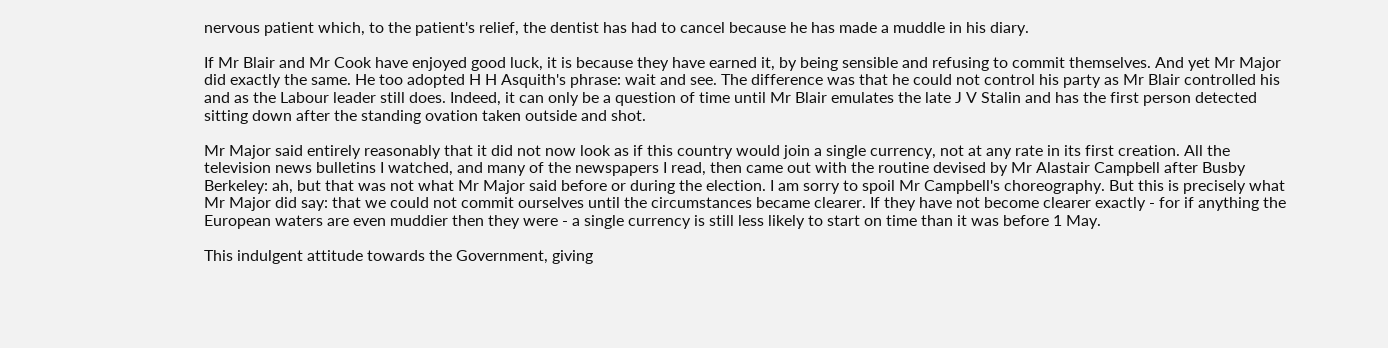nervous patient which, to the patient's relief, the dentist has had to cancel because he has made a muddle in his diary.

If Mr Blair and Mr Cook have enjoyed good luck, it is because they have earned it, by being sensible and refusing to commit themselves. And yet Mr Major did exactly the same. He too adopted H H Asquith's phrase: wait and see. The difference was that he could not control his party as Mr Blair controlled his and as the Labour leader still does. Indeed, it can only be a question of time until Mr Blair emulates the late J V Stalin and has the first person detected sitting down after the standing ovation taken outside and shot.

Mr Major said entirely reasonably that it did not now look as if this country would join a single currency, not at any rate in its first creation. All the television news bulletins I watched, and many of the newspapers I read, then came out with the routine devised by Mr Alastair Campbell after Busby Berkeley: ah, but that was not what Mr Major said before or during the election. I am sorry to spoil Mr Campbell's choreography. But this is precisely what Mr Major did say: that we could not commit ourselves until the circumstances became clearer. If they have not become clearer exactly - for if anything the European waters are even muddier then they were - a single currency is still less likely to start on time than it was before 1 May.

This indulgent attitude towards the Government, giving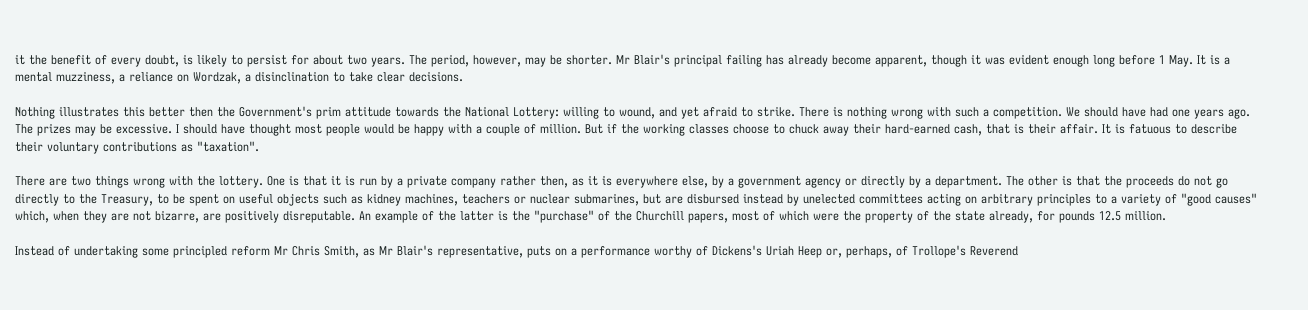it the benefit of every doubt, is likely to persist for about two years. The period, however, may be shorter. Mr Blair's principal failing has already become apparent, though it was evident enough long before 1 May. It is a mental muzziness, a reliance on Wordzak, a disinclination to take clear decisions.

Nothing illustrates this better then the Government's prim attitude towards the National Lottery: willing to wound, and yet afraid to strike. There is nothing wrong with such a competition. We should have had one years ago. The prizes may be excessive. I should have thought most people would be happy with a couple of million. But if the working classes choose to chuck away their hard-earned cash, that is their affair. It is fatuous to describe their voluntary contributions as "taxation".

There are two things wrong with the lottery. One is that it is run by a private company rather then, as it is everywhere else, by a government agency or directly by a department. The other is that the proceeds do not go directly to the Treasury, to be spent on useful objects such as kidney machines, teachers or nuclear submarines, but are disbursed instead by unelected committees acting on arbitrary principles to a variety of "good causes" which, when they are not bizarre, are positively disreputable. An example of the latter is the "purchase" of the Churchill papers, most of which were the property of the state already, for pounds 12.5 million.

Instead of undertaking some principled reform Mr Chris Smith, as Mr Blair's representative, puts on a performance worthy of Dickens's Uriah Heep or, perhaps, of Trollope's Reverend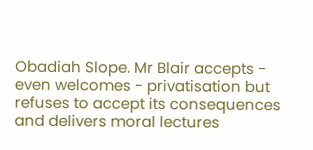Obadiah Slope. Mr Blair accepts - even welcomes - privatisation but refuses to accept its consequences and delivers moral lectures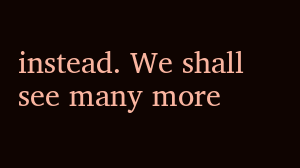instead. We shall see many more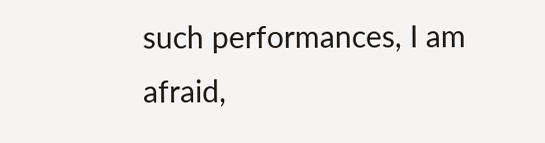such performances, I am afraid,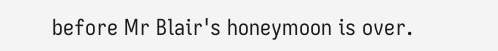before Mr Blair's honeymoon is over.